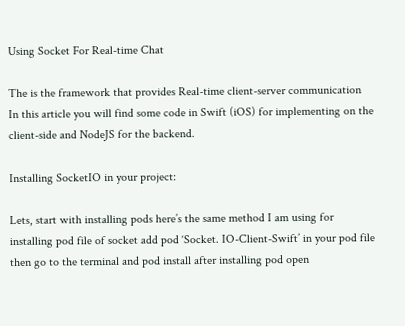Using Socket For Real-time Chat

The is the framework that provides Real-time client-server communication In this article you will find some code in Swift (iOS) for implementing on the client-side and NodeJS for the backend.

Installing SocketIO in your project:

Lets, start with installing pods here’s the same method I am using for installing pod file of socket add pod ‘Socket. IO-Client-Swift’ in your pod file then go to the terminal and pod install after installing pod open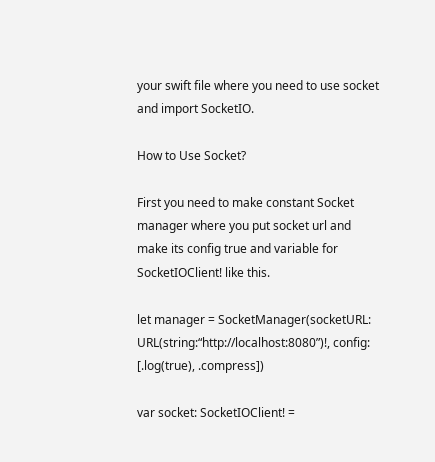your swift file where you need to use socket and import SocketIO.

How to Use Socket?

First you need to make constant Socket manager where you put socket url and make its config true and variable for SocketIOClient! like this.

let manager = SocketManager(socketURL: URL(string:“http://localhost:8080”)!, config: [.log(true), .compress])

var socket: SocketIOClient! =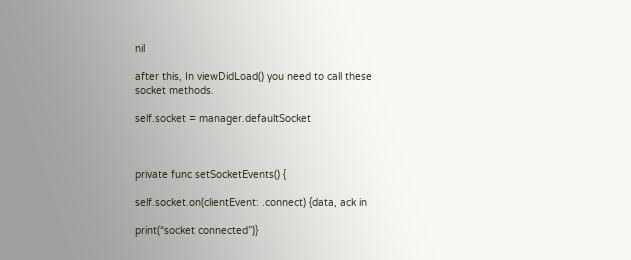nil

after this, In viewDidLoad() you need to call these socket methods.

self.socket = manager.defaultSocket



private func setSocketEvents() {

self.socket.on(clientEvent: .connect) {data, ack in

print(“socket connected”)}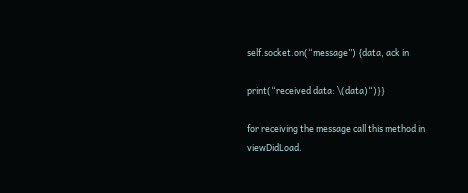self.socket.on(“message”) {data, ack in

print(“received data: \(data)“)}}

for receiving the message call this method in viewDidLoad.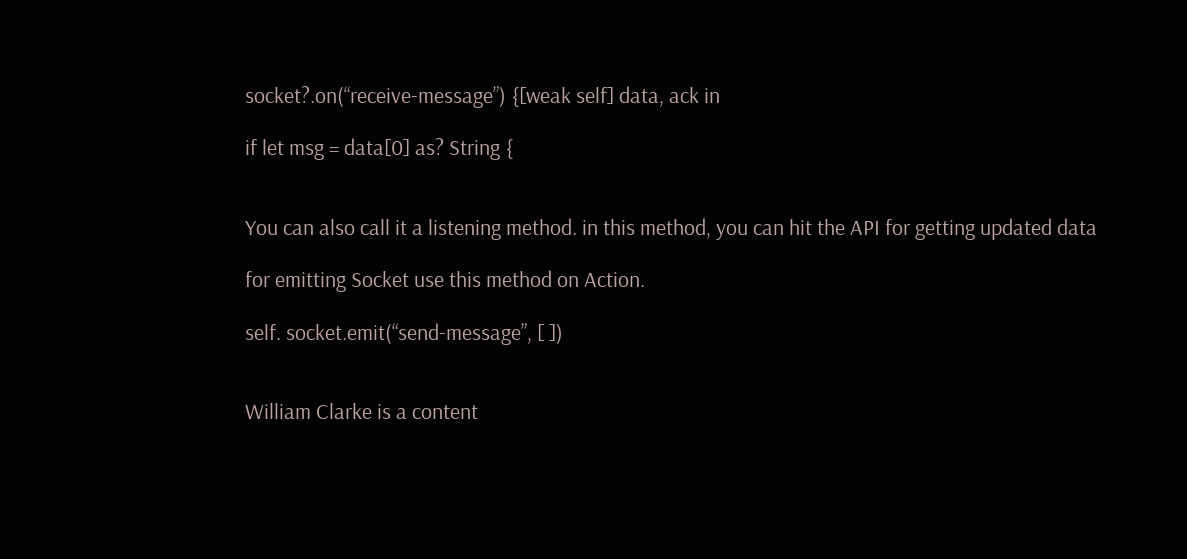socket?.on(“receive-message”) {[weak self] data, ack in

if let msg = data[0] as? String {


You can also call it a listening method. in this method, you can hit the API for getting updated data

for emitting Socket use this method on Action.

self. socket.emit(“send-message”, [ ])


William Clarke is a content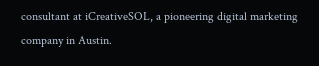consultant at iCreativeSOL, a pioneering digital marketing company in Austin.